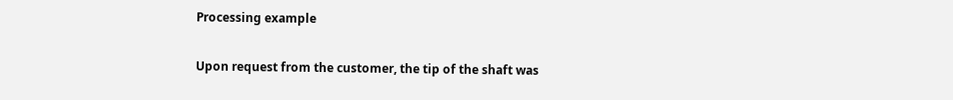Processing example

Upon request from the customer, the tip of the shaft was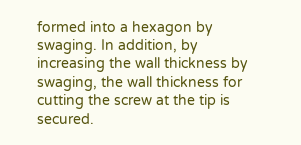formed into a hexagon by swaging. In addition, by increasing the wall thickness by swaging, the wall thickness for cutting the screw at the tip is secured.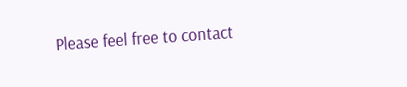Please feel free to contact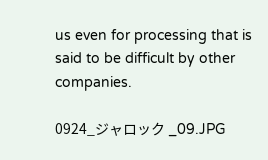us even for processing that is said to be difficult by other companies.

0924_ジャロック _09.JPG